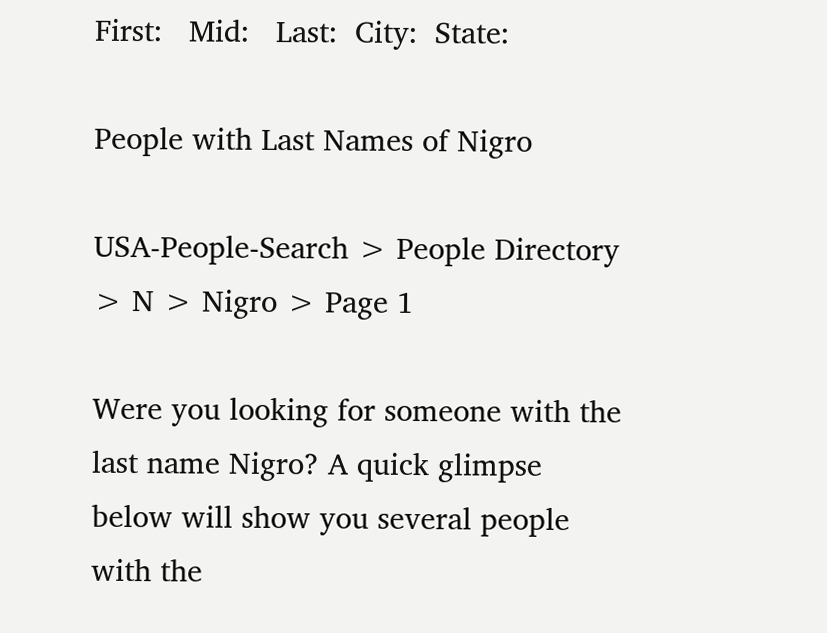First:   Mid:   Last:  City:  State:

People with Last Names of Nigro

USA-People-Search > People Directory > N > Nigro > Page 1

Were you looking for someone with the last name Nigro? A quick glimpse below will show you several people with the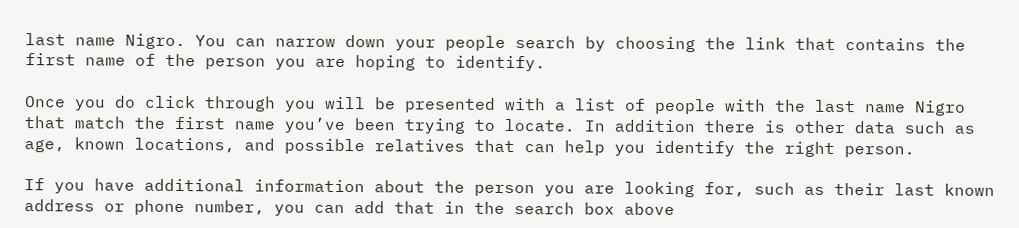last name Nigro. You can narrow down your people search by choosing the link that contains the first name of the person you are hoping to identify.

Once you do click through you will be presented with a list of people with the last name Nigro that match the first name you’ve been trying to locate. In addition there is other data such as age, known locations, and possible relatives that can help you identify the right person.

If you have additional information about the person you are looking for, such as their last known address or phone number, you can add that in the search box above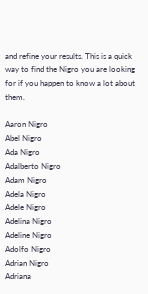and refine your results. This is a quick way to find the Nigro you are looking for if you happen to know a lot about them.

Aaron Nigro
Abel Nigro
Ada Nigro
Adalberto Nigro
Adam Nigro
Adela Nigro
Adele Nigro
Adelina Nigro
Adeline Nigro
Adolfo Nigro
Adrian Nigro
Adriana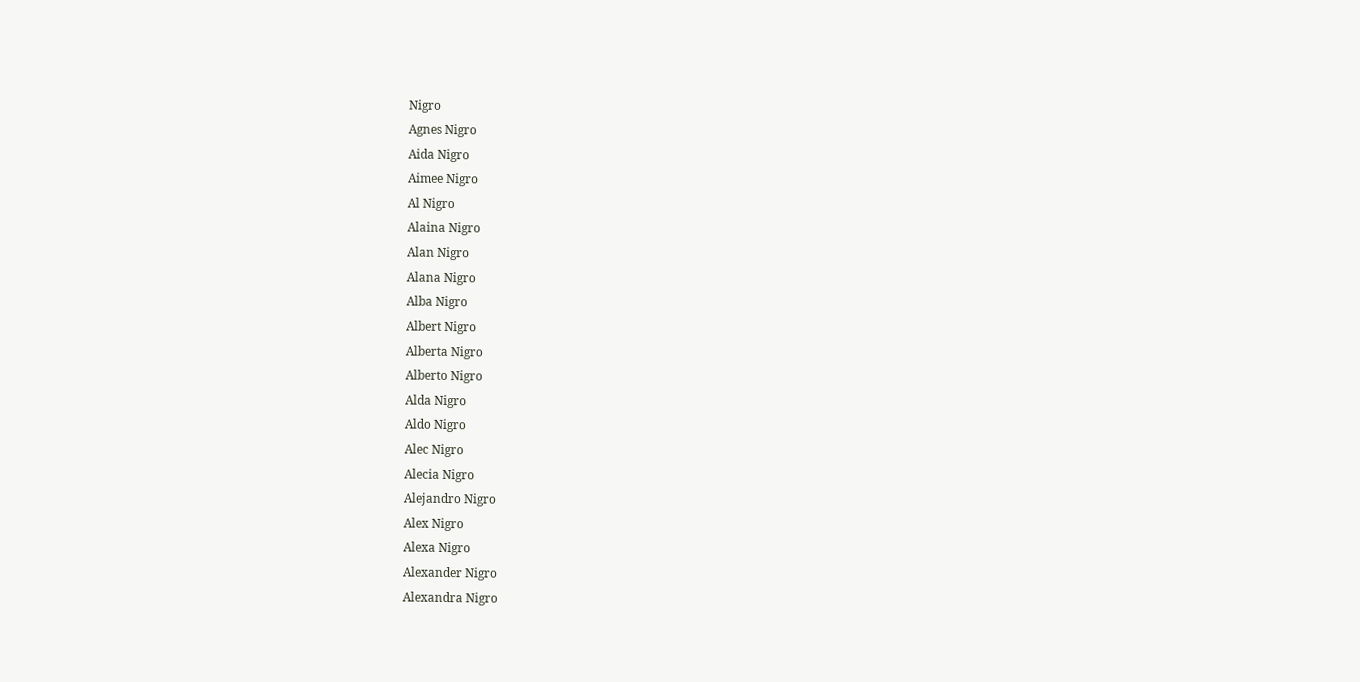Nigro
Agnes Nigro
Aida Nigro
Aimee Nigro
Al Nigro
Alaina Nigro
Alan Nigro
Alana Nigro
Alba Nigro
Albert Nigro
Alberta Nigro
Alberto Nigro
Alda Nigro
Aldo Nigro
Alec Nigro
Alecia Nigro
Alejandro Nigro
Alex Nigro
Alexa Nigro
Alexander Nigro
Alexandra Nigro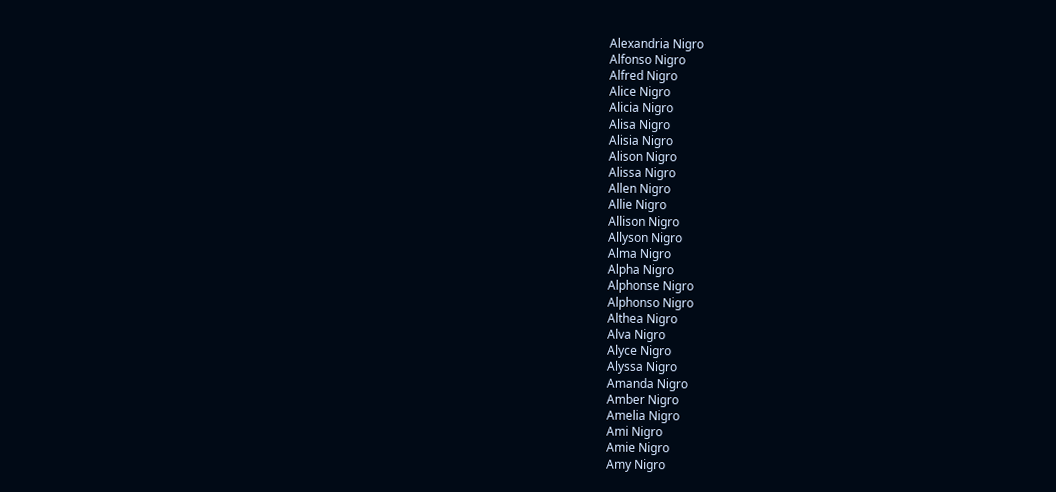Alexandria Nigro
Alfonso Nigro
Alfred Nigro
Alice Nigro
Alicia Nigro
Alisa Nigro
Alisia Nigro
Alison Nigro
Alissa Nigro
Allen Nigro
Allie Nigro
Allison Nigro
Allyson Nigro
Alma Nigro
Alpha Nigro
Alphonse Nigro
Alphonso Nigro
Althea Nigro
Alva Nigro
Alyce Nigro
Alyssa Nigro
Amanda Nigro
Amber Nigro
Amelia Nigro
Ami Nigro
Amie Nigro
Amy Nigro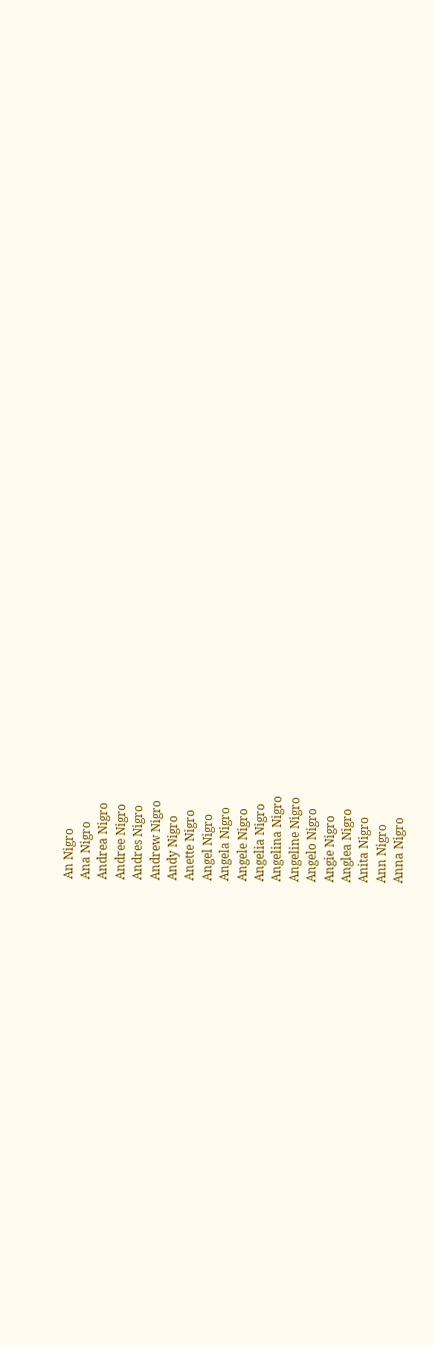An Nigro
Ana Nigro
Andrea Nigro
Andree Nigro
Andres Nigro
Andrew Nigro
Andy Nigro
Anette Nigro
Angel Nigro
Angela Nigro
Angele Nigro
Angelia Nigro
Angelina Nigro
Angeline Nigro
Angelo Nigro
Angie Nigro
Anglea Nigro
Anita Nigro
Ann Nigro
Anna Nigro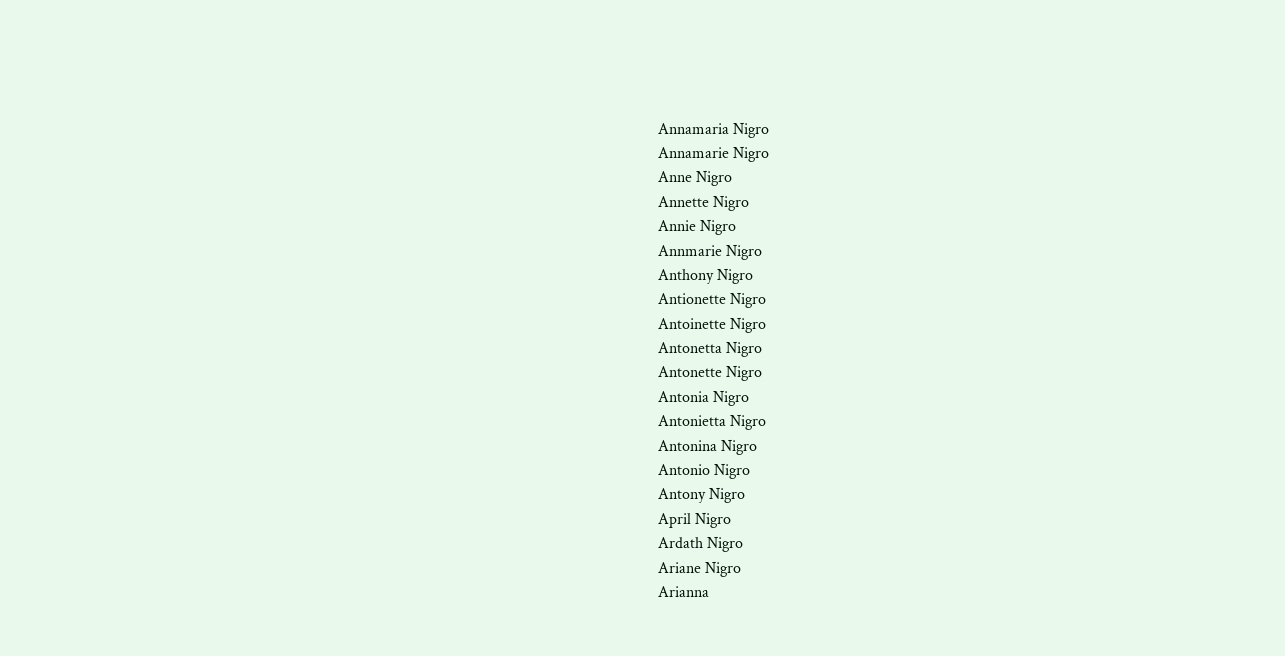Annamaria Nigro
Annamarie Nigro
Anne Nigro
Annette Nigro
Annie Nigro
Annmarie Nigro
Anthony Nigro
Antionette Nigro
Antoinette Nigro
Antonetta Nigro
Antonette Nigro
Antonia Nigro
Antonietta Nigro
Antonina Nigro
Antonio Nigro
Antony Nigro
April Nigro
Ardath Nigro
Ariane Nigro
Arianna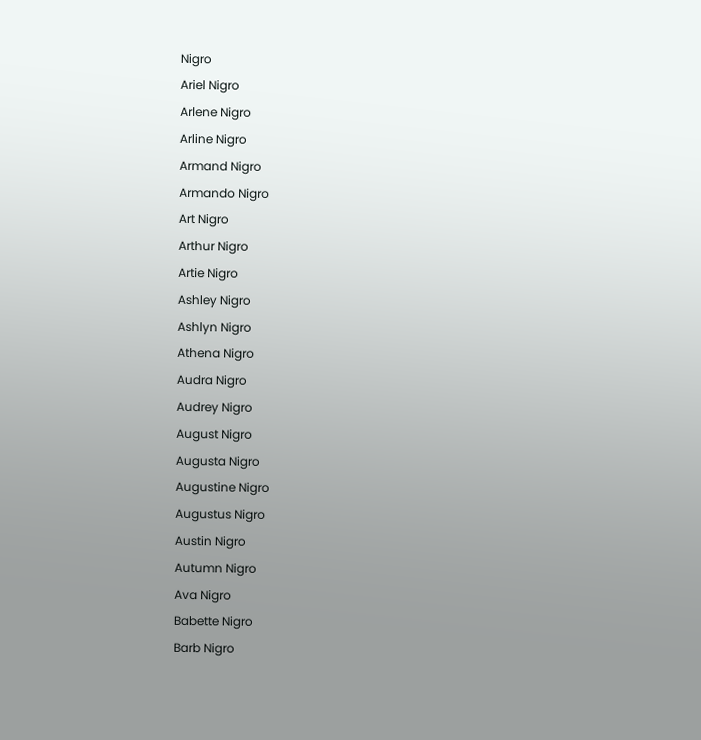Nigro
Ariel Nigro
Arlene Nigro
Arline Nigro
Armand Nigro
Armando Nigro
Art Nigro
Arthur Nigro
Artie Nigro
Ashley Nigro
Ashlyn Nigro
Athena Nigro
Audra Nigro
Audrey Nigro
August Nigro
Augusta Nigro
Augustine Nigro
Augustus Nigro
Austin Nigro
Autumn Nigro
Ava Nigro
Babette Nigro
Barb Nigro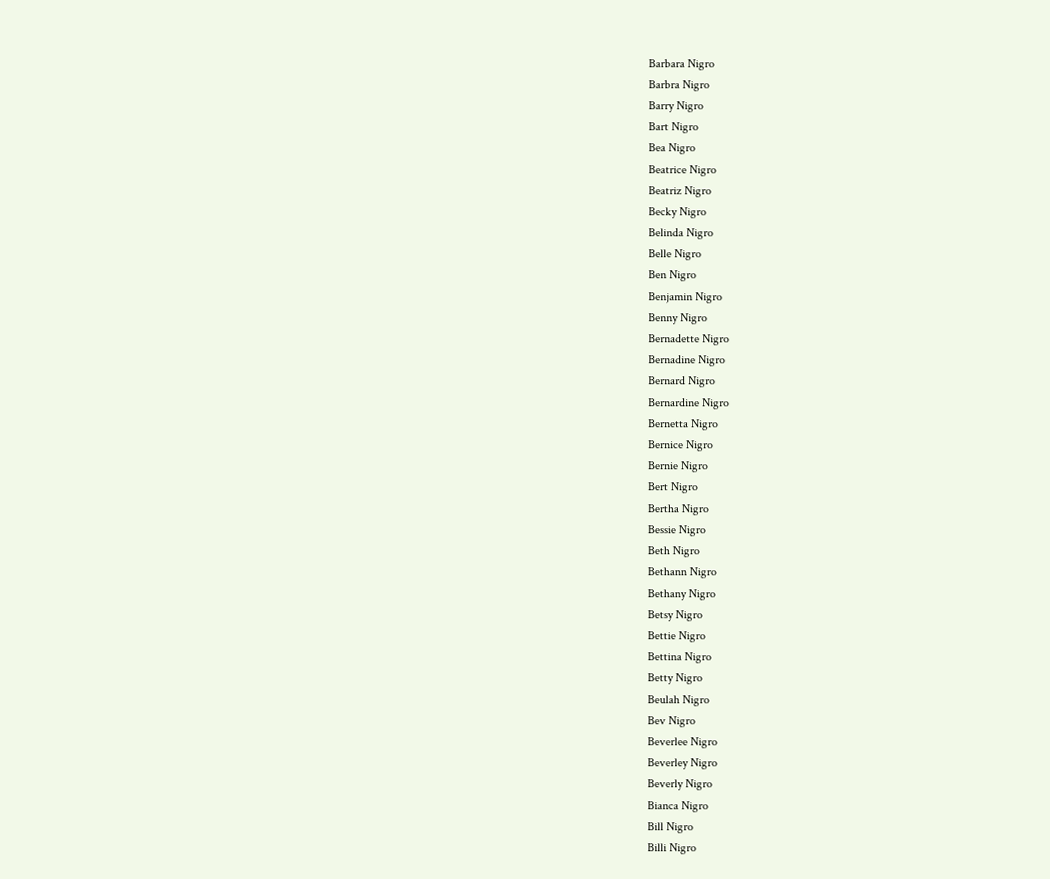Barbara Nigro
Barbra Nigro
Barry Nigro
Bart Nigro
Bea Nigro
Beatrice Nigro
Beatriz Nigro
Becky Nigro
Belinda Nigro
Belle Nigro
Ben Nigro
Benjamin Nigro
Benny Nigro
Bernadette Nigro
Bernadine Nigro
Bernard Nigro
Bernardine Nigro
Bernetta Nigro
Bernice Nigro
Bernie Nigro
Bert Nigro
Bertha Nigro
Bessie Nigro
Beth Nigro
Bethann Nigro
Bethany Nigro
Betsy Nigro
Bettie Nigro
Bettina Nigro
Betty Nigro
Beulah Nigro
Bev Nigro
Beverlee Nigro
Beverley Nigro
Beverly Nigro
Bianca Nigro
Bill Nigro
Billi Nigro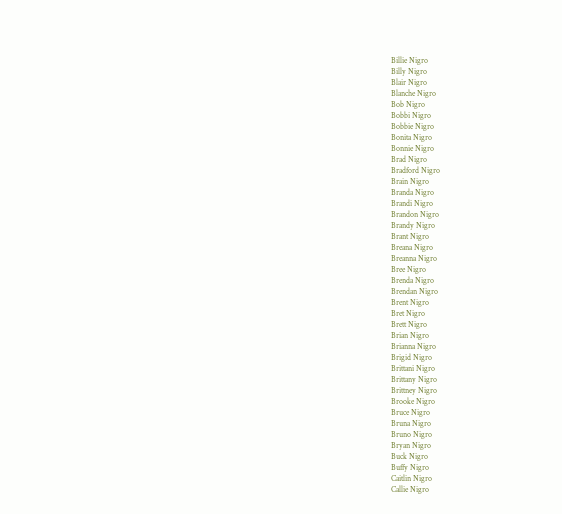Billie Nigro
Billy Nigro
Blair Nigro
Blanche Nigro
Bob Nigro
Bobbi Nigro
Bobbie Nigro
Bonita Nigro
Bonnie Nigro
Brad Nigro
Bradford Nigro
Brain Nigro
Branda Nigro
Brandi Nigro
Brandon Nigro
Brandy Nigro
Brant Nigro
Breana Nigro
Breanna Nigro
Bree Nigro
Brenda Nigro
Brendan Nigro
Brent Nigro
Bret Nigro
Brett Nigro
Brian Nigro
Brianna Nigro
Brigid Nigro
Brittani Nigro
Brittany Nigro
Brittney Nigro
Brooke Nigro
Bruce Nigro
Bruna Nigro
Bruno Nigro
Bryan Nigro
Buck Nigro
Buffy Nigro
Caitlin Nigro
Callie Nigro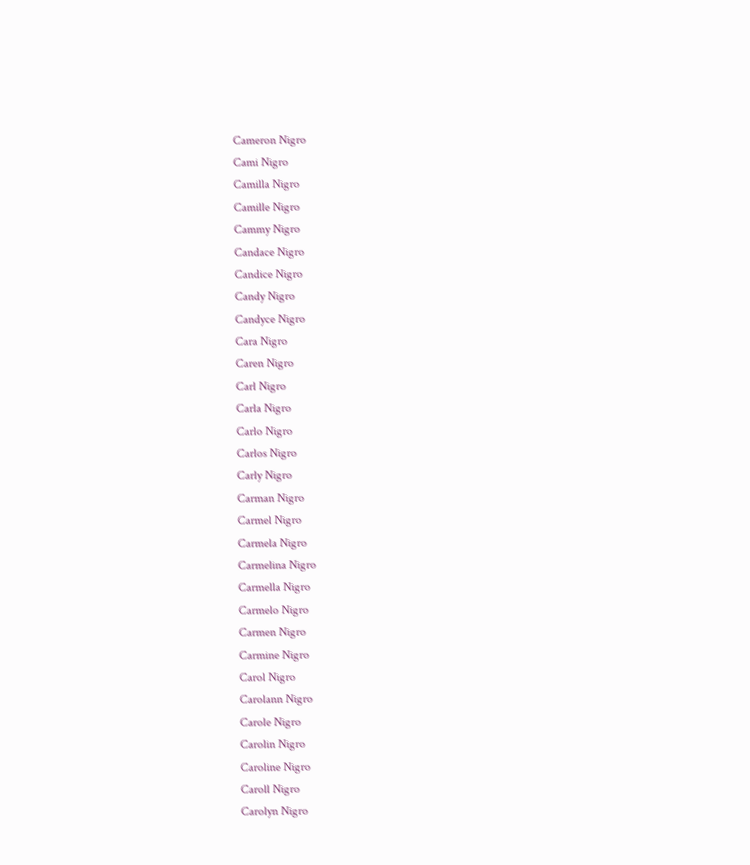Cameron Nigro
Cami Nigro
Camilla Nigro
Camille Nigro
Cammy Nigro
Candace Nigro
Candice Nigro
Candy Nigro
Candyce Nigro
Cara Nigro
Caren Nigro
Carl Nigro
Carla Nigro
Carlo Nigro
Carlos Nigro
Carly Nigro
Carman Nigro
Carmel Nigro
Carmela Nigro
Carmelina Nigro
Carmella Nigro
Carmelo Nigro
Carmen Nigro
Carmine Nigro
Carol Nigro
Carolann Nigro
Carole Nigro
Carolin Nigro
Caroline Nigro
Caroll Nigro
Carolyn Nigro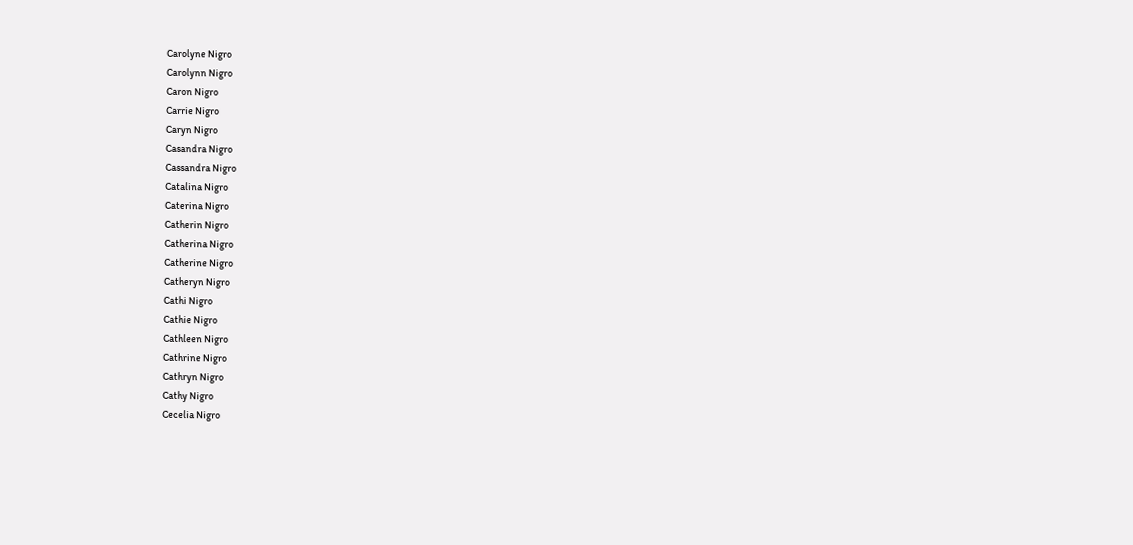Carolyne Nigro
Carolynn Nigro
Caron Nigro
Carrie Nigro
Caryn Nigro
Casandra Nigro
Cassandra Nigro
Catalina Nigro
Caterina Nigro
Catherin Nigro
Catherina Nigro
Catherine Nigro
Catheryn Nigro
Cathi Nigro
Cathie Nigro
Cathleen Nigro
Cathrine Nigro
Cathryn Nigro
Cathy Nigro
Cecelia Nigro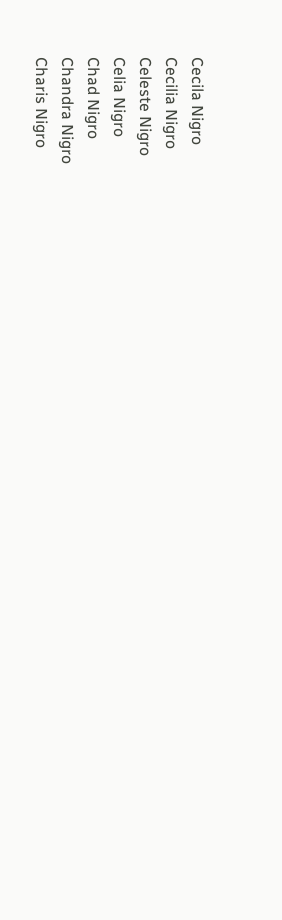Cecila Nigro
Cecilia Nigro
Celeste Nigro
Celia Nigro
Chad Nigro
Chandra Nigro
Charis Nigro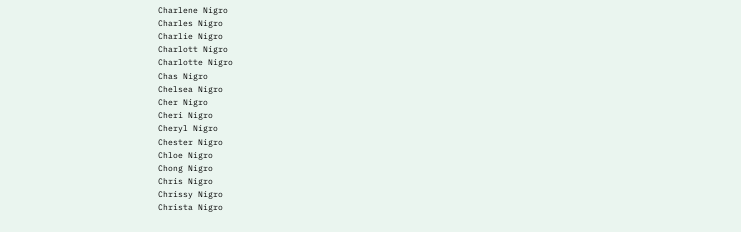Charlene Nigro
Charles Nigro
Charlie Nigro
Charlott Nigro
Charlotte Nigro
Chas Nigro
Chelsea Nigro
Cher Nigro
Cheri Nigro
Cheryl Nigro
Chester Nigro
Chloe Nigro
Chong Nigro
Chris Nigro
Chrissy Nigro
Christa Nigro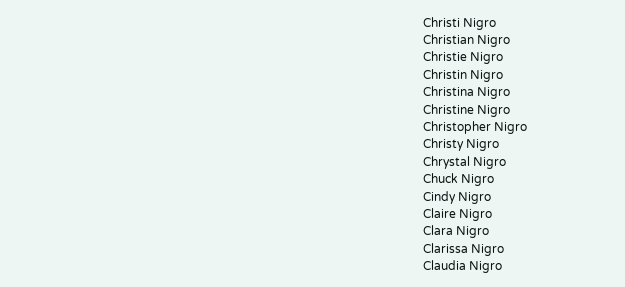Christi Nigro
Christian Nigro
Christie Nigro
Christin Nigro
Christina Nigro
Christine Nigro
Christopher Nigro
Christy Nigro
Chrystal Nigro
Chuck Nigro
Cindy Nigro
Claire Nigro
Clara Nigro
Clarissa Nigro
Claudia Nigro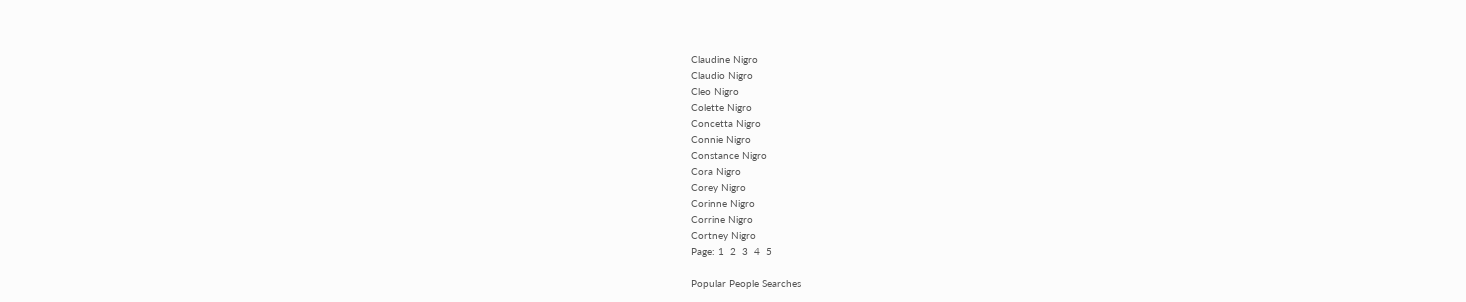Claudine Nigro
Claudio Nigro
Cleo Nigro
Colette Nigro
Concetta Nigro
Connie Nigro
Constance Nigro
Cora Nigro
Corey Nigro
Corinne Nigro
Corrine Nigro
Cortney Nigro
Page: 1  2  3  4  5

Popular People Searches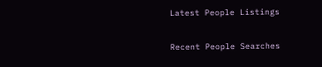Latest People Listings

Recent People Searches